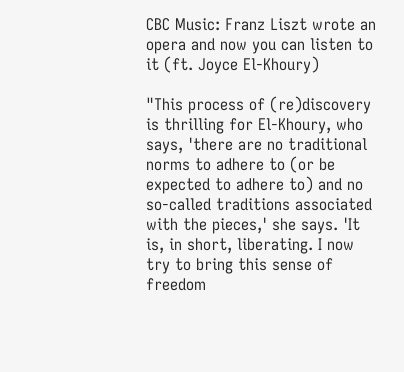CBC Music: Franz Liszt wrote an opera and now you can listen to it (ft. Joyce El-Khoury)

"This process of (re)discovery is thrilling for El-Khoury, who says, 'there are no traditional norms to adhere to (or be expected to adhere to) and no so-called traditions associated with the pieces,' she says. 'It is, in short, liberating. I now try to bring this sense of freedom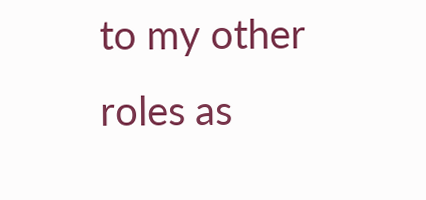to my other roles as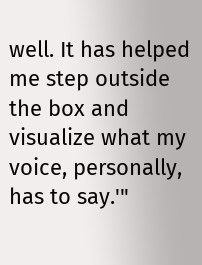well. It has helped me step outside the box and visualize what my voice, personally, has to say.'"